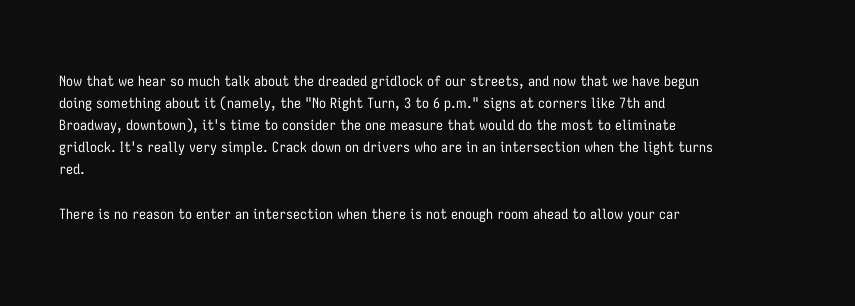Now that we hear so much talk about the dreaded gridlock of our streets, and now that we have begun doing something about it (namely, the "No Right Turn, 3 to 6 p.m." signs at corners like 7th and Broadway, downtown), it's time to consider the one measure that would do the most to eliminate gridlock. It's really very simple. Crack down on drivers who are in an intersection when the light turns red.

There is no reason to enter an intersection when there is not enough room ahead to allow your car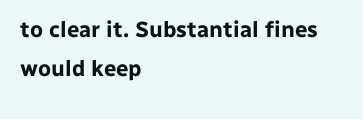to clear it. Substantial fines would keep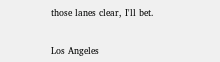those lanes clear, I'll bet.


Los Angeles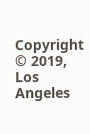Copyright © 2019, Los Angeles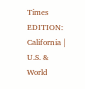Times
EDITION: California | U.S. & World